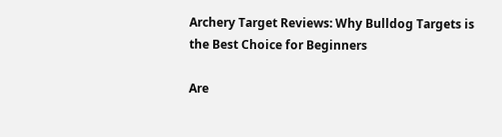Archery Target Reviews: Why Bulldog Targets is the Best Choice for Beginners

Are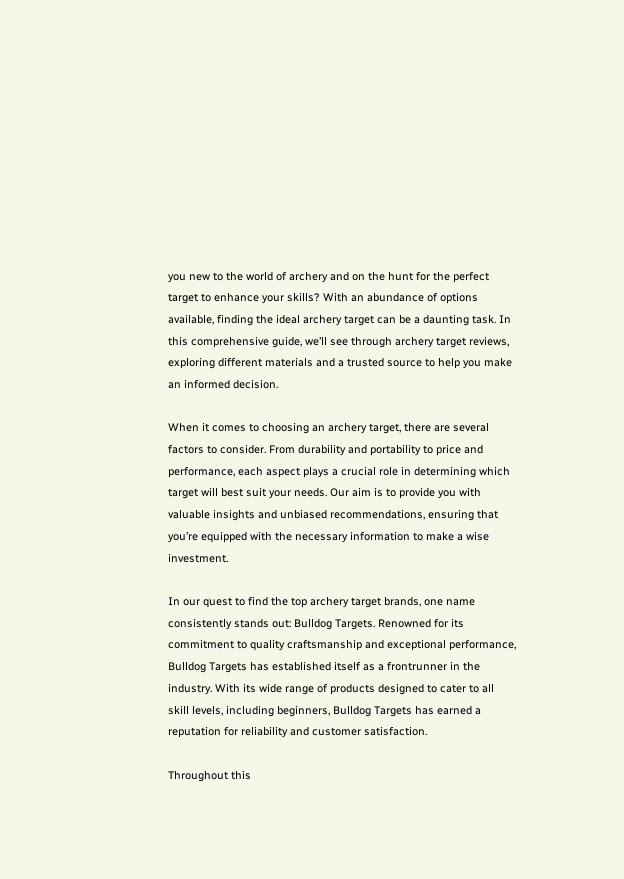you new to the world of archery and on the hunt for the perfect target to enhance your skills? With an abundance of options available, finding the ideal archery target can be a daunting task. In this comprehensive guide, we’ll see through archery target reviews, exploring different materials and a trusted source to help you make an informed decision.

When it comes to choosing an archery target, there are several factors to consider. From durability and portability to price and performance, each aspect plays a crucial role in determining which target will best suit your needs. Our aim is to provide you with valuable insights and unbiased recommendations, ensuring that you’re equipped with the necessary information to make a wise investment.

In our quest to find the top archery target brands, one name consistently stands out: Bulldog Targets. Renowned for its commitment to quality craftsmanship and exceptional performance, Bulldog Targets has established itself as a frontrunner in the industry. With its wide range of products designed to cater to all skill levels, including beginners, Bulldog Targets has earned a reputation for reliability and customer satisfaction.

Throughout this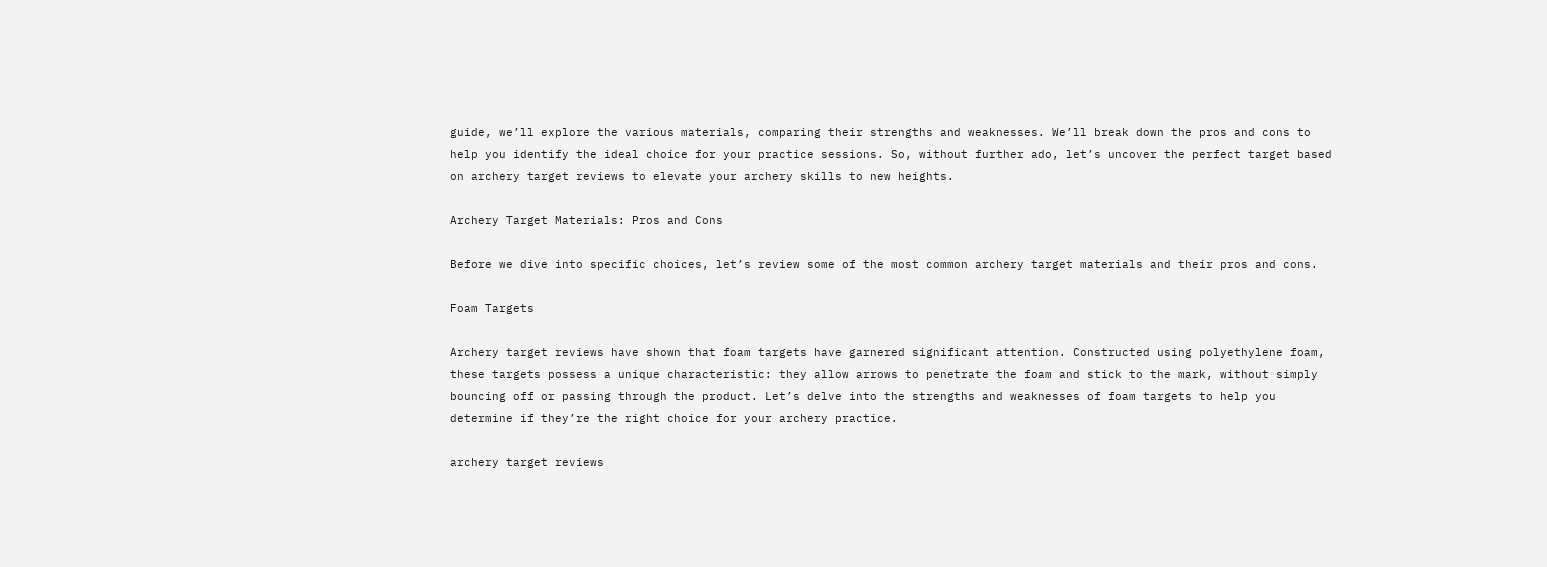guide, we’ll explore the various materials, comparing their strengths and weaknesses. We’ll break down the pros and cons to help you identify the ideal choice for your practice sessions. So, without further ado, let’s uncover the perfect target based on archery target reviews to elevate your archery skills to new heights.

Archery Target Materials: Pros and Cons

Before we dive into specific choices, let’s review some of the most common archery target materials and their pros and cons.

Foam Targets

Archery target reviews have shown that foam targets have garnered significant attention. Constructed using polyethylene foam, these targets possess a unique characteristic: they allow arrows to penetrate the foam and stick to the mark, without simply bouncing off or passing through the product. Let’s delve into the strengths and weaknesses of foam targets to help you determine if they’re the right choice for your archery practice.

archery target reviews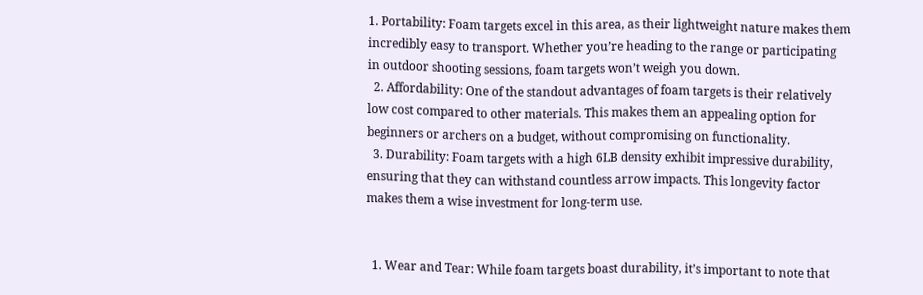1. Portability: Foam targets excel in this area, as their lightweight nature makes them incredibly easy to transport. Whether you’re heading to the range or participating in outdoor shooting sessions, foam targets won’t weigh you down.
  2. Affordability: One of the standout advantages of foam targets is their relatively low cost compared to other materials. This makes them an appealing option for beginners or archers on a budget, without compromising on functionality.
  3. Durability: Foam targets with a high 6LB density exhibit impressive durability, ensuring that they can withstand countless arrow impacts. This longevity factor makes them a wise investment for long-term use.


  1. Wear and Tear: While foam targets boast durability, it’s important to note that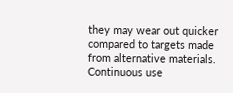they may wear out quicker compared to targets made from alternative materials. Continuous use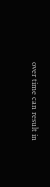over time can result in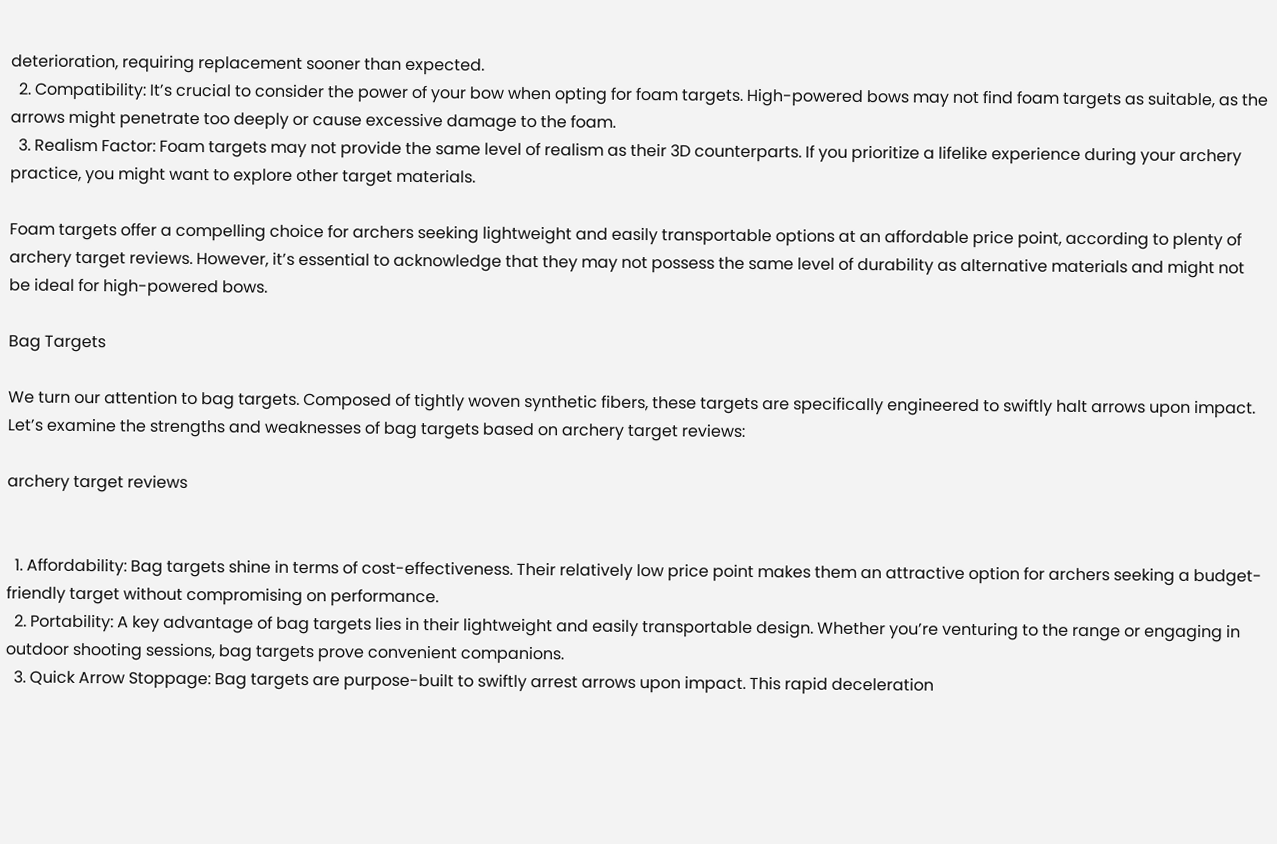deterioration, requiring replacement sooner than expected.
  2. Compatibility: It’s crucial to consider the power of your bow when opting for foam targets. High-powered bows may not find foam targets as suitable, as the arrows might penetrate too deeply or cause excessive damage to the foam.
  3. Realism Factor: Foam targets may not provide the same level of realism as their 3D counterparts. If you prioritize a lifelike experience during your archery practice, you might want to explore other target materials.

Foam targets offer a compelling choice for archers seeking lightweight and easily transportable options at an affordable price point, according to plenty of archery target reviews. However, it’s essential to acknowledge that they may not possess the same level of durability as alternative materials and might not be ideal for high-powered bows.

Bag Targets

We turn our attention to bag targets. Composed of tightly woven synthetic fibers, these targets are specifically engineered to swiftly halt arrows upon impact. Let’s examine the strengths and weaknesses of bag targets based on archery target reviews:

archery target reviews


  1. Affordability: Bag targets shine in terms of cost-effectiveness. Their relatively low price point makes them an attractive option for archers seeking a budget-friendly target without compromising on performance.
  2. Portability: A key advantage of bag targets lies in their lightweight and easily transportable design. Whether you’re venturing to the range or engaging in outdoor shooting sessions, bag targets prove convenient companions.
  3. Quick Arrow Stoppage: Bag targets are purpose-built to swiftly arrest arrows upon impact. This rapid deceleration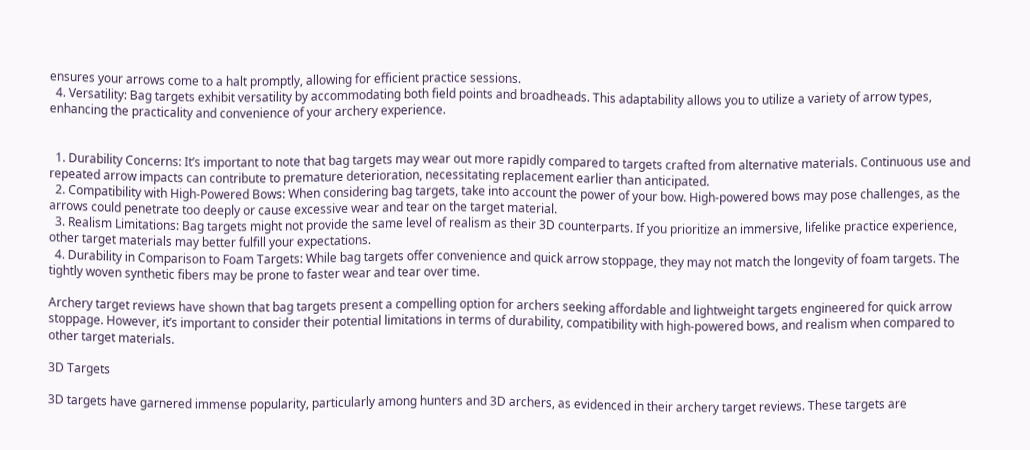ensures your arrows come to a halt promptly, allowing for efficient practice sessions.
  4. Versatility: Bag targets exhibit versatility by accommodating both field points and broadheads. This adaptability allows you to utilize a variety of arrow types, enhancing the practicality and convenience of your archery experience.


  1. Durability Concerns: It’s important to note that bag targets may wear out more rapidly compared to targets crafted from alternative materials. Continuous use and repeated arrow impacts can contribute to premature deterioration, necessitating replacement earlier than anticipated.
  2. Compatibility with High-Powered Bows: When considering bag targets, take into account the power of your bow. High-powered bows may pose challenges, as the arrows could penetrate too deeply or cause excessive wear and tear on the target material.
  3. Realism Limitations: Bag targets might not provide the same level of realism as their 3D counterparts. If you prioritize an immersive, lifelike practice experience, other target materials may better fulfill your expectations.
  4. Durability in Comparison to Foam Targets: While bag targets offer convenience and quick arrow stoppage, they may not match the longevity of foam targets. The tightly woven synthetic fibers may be prone to faster wear and tear over time.

Archery target reviews have shown that bag targets present a compelling option for archers seeking affordable and lightweight targets engineered for quick arrow stoppage. However, it’s important to consider their potential limitations in terms of durability, compatibility with high-powered bows, and realism when compared to other target materials.

3D Targets

3D targets have garnered immense popularity, particularly among hunters and 3D archers, as evidenced in their archery target reviews. These targets are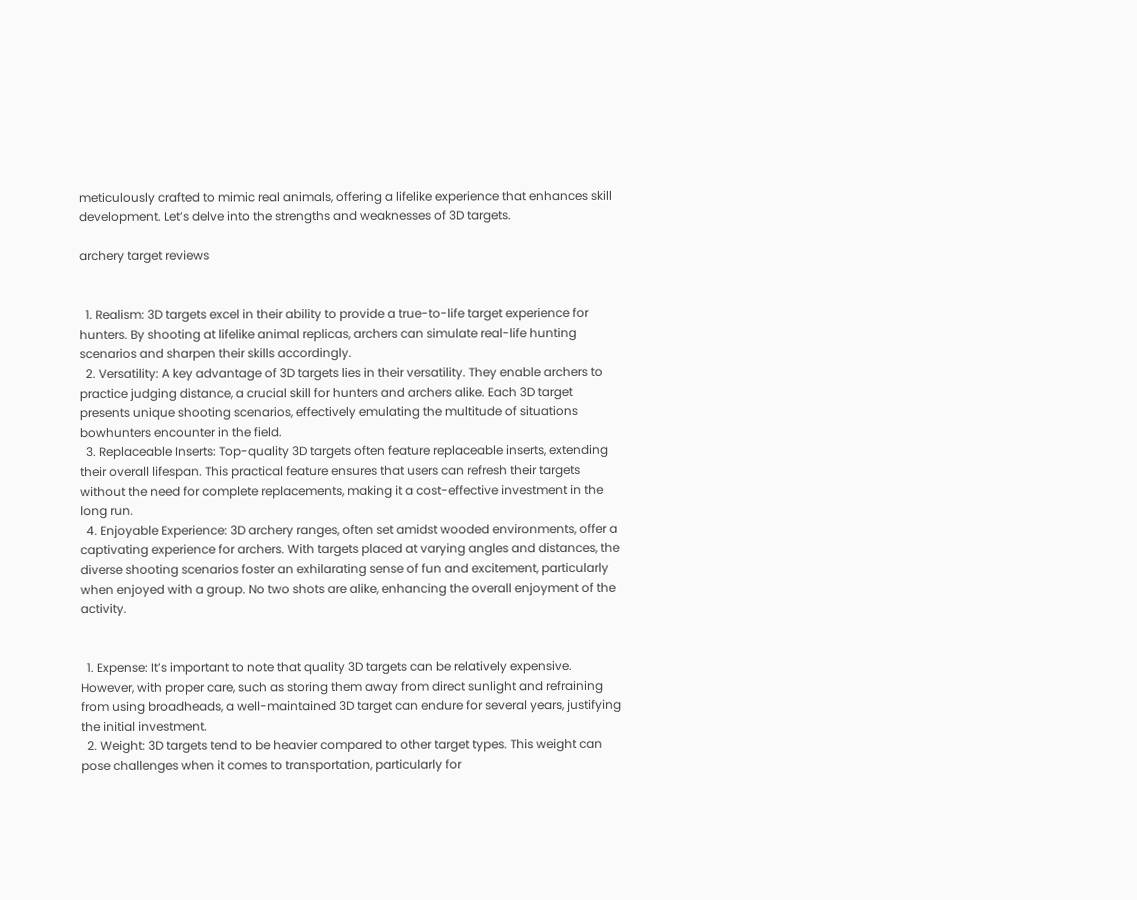meticulously crafted to mimic real animals, offering a lifelike experience that enhances skill development. Let’s delve into the strengths and weaknesses of 3D targets.

archery target reviews


  1. Realism: 3D targets excel in their ability to provide a true-to-life target experience for hunters. By shooting at lifelike animal replicas, archers can simulate real-life hunting scenarios and sharpen their skills accordingly.
  2. Versatility: A key advantage of 3D targets lies in their versatility. They enable archers to practice judging distance, a crucial skill for hunters and archers alike. Each 3D target presents unique shooting scenarios, effectively emulating the multitude of situations bowhunters encounter in the field.
  3. Replaceable Inserts: Top-quality 3D targets often feature replaceable inserts, extending their overall lifespan. This practical feature ensures that users can refresh their targets without the need for complete replacements, making it a cost-effective investment in the long run.
  4. Enjoyable Experience: 3D archery ranges, often set amidst wooded environments, offer a captivating experience for archers. With targets placed at varying angles and distances, the diverse shooting scenarios foster an exhilarating sense of fun and excitement, particularly when enjoyed with a group. No two shots are alike, enhancing the overall enjoyment of the activity.


  1. Expense: It’s important to note that quality 3D targets can be relatively expensive. However, with proper care, such as storing them away from direct sunlight and refraining from using broadheads, a well-maintained 3D target can endure for several years, justifying the initial investment.
  2. Weight: 3D targets tend to be heavier compared to other target types. This weight can pose challenges when it comes to transportation, particularly for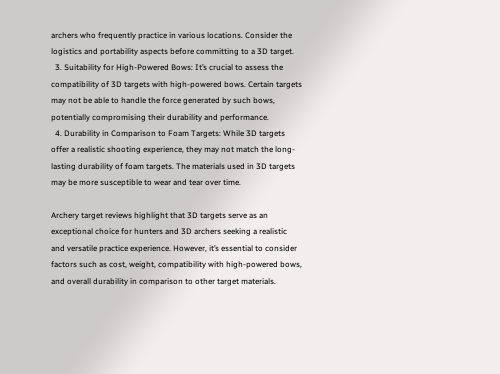archers who frequently practice in various locations. Consider the logistics and portability aspects before committing to a 3D target.
  3. Suitability for High-Powered Bows: It’s crucial to assess the compatibility of 3D targets with high-powered bows. Certain targets may not be able to handle the force generated by such bows, potentially compromising their durability and performance.
  4. Durability in Comparison to Foam Targets: While 3D targets offer a realistic shooting experience, they may not match the long-lasting durability of foam targets. The materials used in 3D targets may be more susceptible to wear and tear over time.

Archery target reviews highlight that 3D targets serve as an exceptional choice for hunters and 3D archers seeking a realistic and versatile practice experience. However, it’s essential to consider factors such as cost, weight, compatibility with high-powered bows, and overall durability in comparison to other target materials.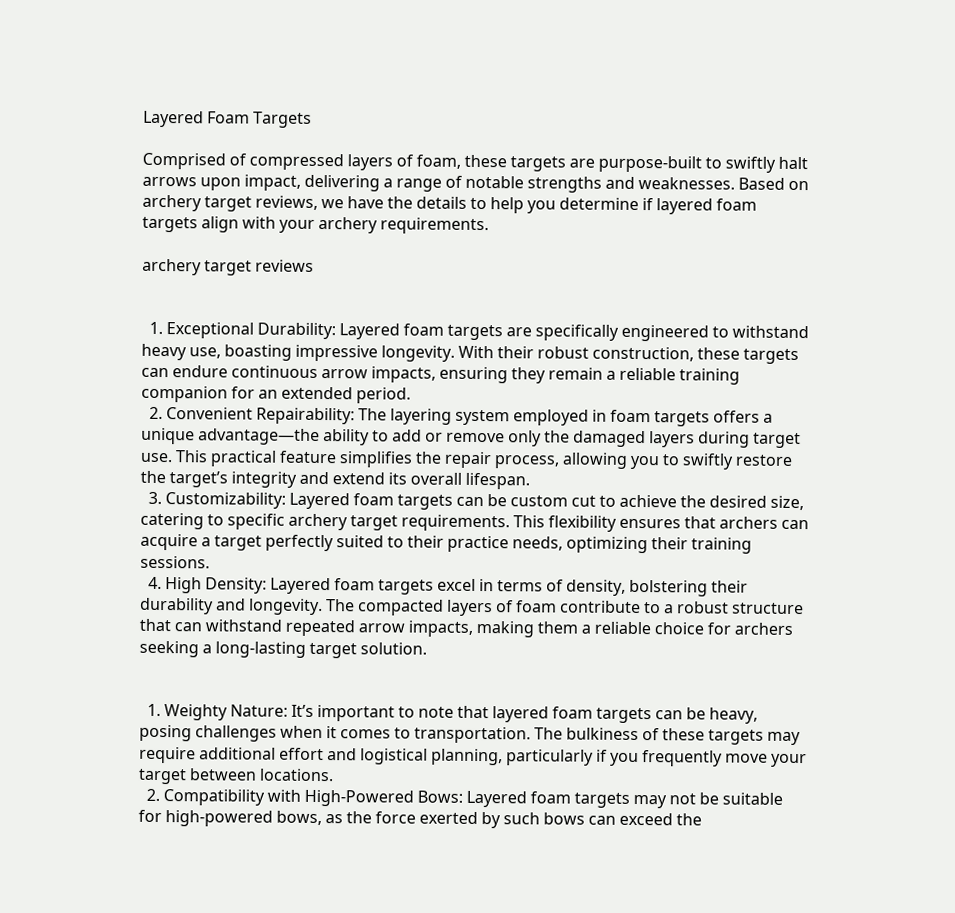Layered Foam Targets

Comprised of compressed layers of foam, these targets are purpose-built to swiftly halt arrows upon impact, delivering a range of notable strengths and weaknesses. Based on archery target reviews, we have the details to help you determine if layered foam targets align with your archery requirements.

archery target reviews


  1. Exceptional Durability: Layered foam targets are specifically engineered to withstand heavy use, boasting impressive longevity. With their robust construction, these targets can endure continuous arrow impacts, ensuring they remain a reliable training companion for an extended period.
  2. Convenient Repairability: The layering system employed in foam targets offers a unique advantage—the ability to add or remove only the damaged layers during target use. This practical feature simplifies the repair process, allowing you to swiftly restore the target’s integrity and extend its overall lifespan.
  3. Customizability: Layered foam targets can be custom cut to achieve the desired size, catering to specific archery target requirements. This flexibility ensures that archers can acquire a target perfectly suited to their practice needs, optimizing their training sessions.
  4. High Density: Layered foam targets excel in terms of density, bolstering their durability and longevity. The compacted layers of foam contribute to a robust structure that can withstand repeated arrow impacts, making them a reliable choice for archers seeking a long-lasting target solution.


  1. Weighty Nature: It’s important to note that layered foam targets can be heavy, posing challenges when it comes to transportation. The bulkiness of these targets may require additional effort and logistical planning, particularly if you frequently move your target between locations.
  2. Compatibility with High-Powered Bows: Layered foam targets may not be suitable for high-powered bows, as the force exerted by such bows can exceed the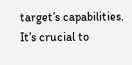target’s capabilities. It’s crucial to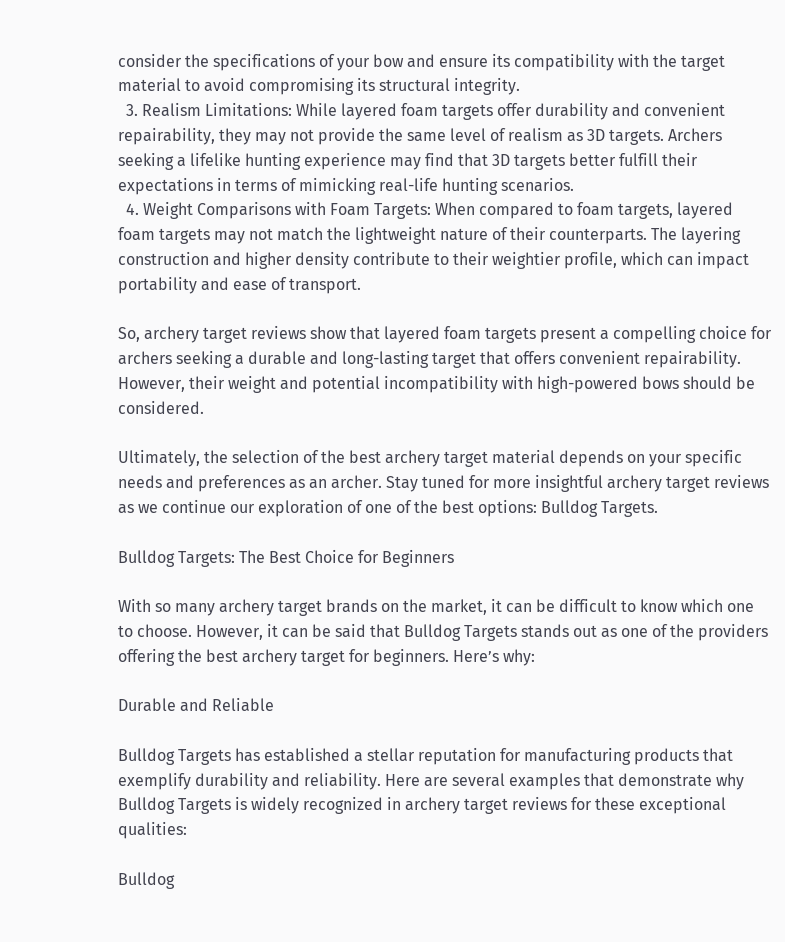consider the specifications of your bow and ensure its compatibility with the target material to avoid compromising its structural integrity.
  3. Realism Limitations: While layered foam targets offer durability and convenient repairability, they may not provide the same level of realism as 3D targets. Archers seeking a lifelike hunting experience may find that 3D targets better fulfill their expectations in terms of mimicking real-life hunting scenarios.
  4. Weight Comparisons with Foam Targets: When compared to foam targets, layered foam targets may not match the lightweight nature of their counterparts. The layering construction and higher density contribute to their weightier profile, which can impact portability and ease of transport.

So, archery target reviews show that layered foam targets present a compelling choice for archers seeking a durable and long-lasting target that offers convenient repairability. However, their weight and potential incompatibility with high-powered bows should be considered.

Ultimately, the selection of the best archery target material depends on your specific needs and preferences as an archer. Stay tuned for more insightful archery target reviews as we continue our exploration of one of the best options: Bulldog Targets.

Bulldog Targets: The Best Choice for Beginners

With so many archery target brands on the market, it can be difficult to know which one to choose. However, it can be said that Bulldog Targets stands out as one of the providers offering the best archery target for beginners. Here’s why:

Durable and Reliable

Bulldog Targets has established a stellar reputation for manufacturing products that exemplify durability and reliability. Here are several examples that demonstrate why Bulldog Targets is widely recognized in archery target reviews for these exceptional qualities:

Bulldog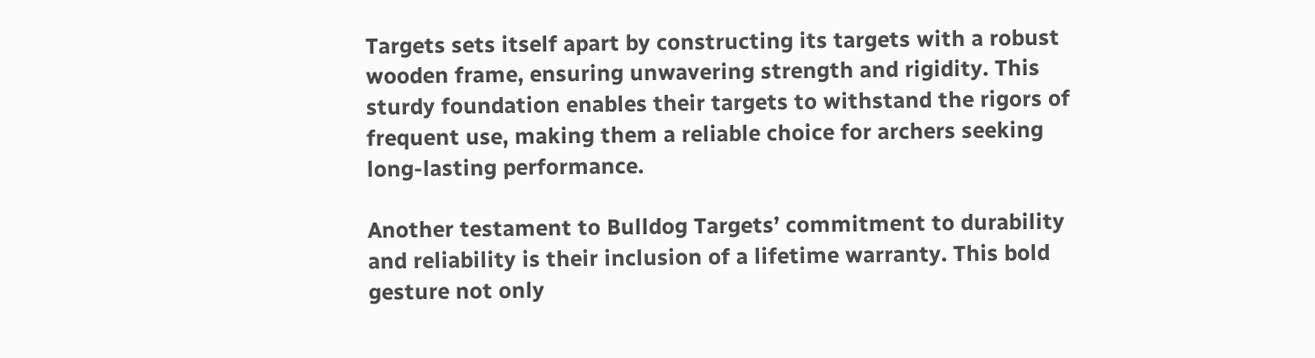Targets sets itself apart by constructing its targets with a robust wooden frame, ensuring unwavering strength and rigidity. This sturdy foundation enables their targets to withstand the rigors of frequent use, making them a reliable choice for archers seeking long-lasting performance.

Another testament to Bulldog Targets’ commitment to durability and reliability is their inclusion of a lifetime warranty. This bold gesture not only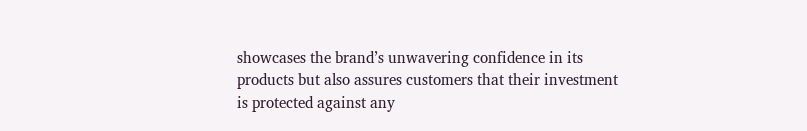showcases the brand’s unwavering confidence in its products but also assures customers that their investment is protected against any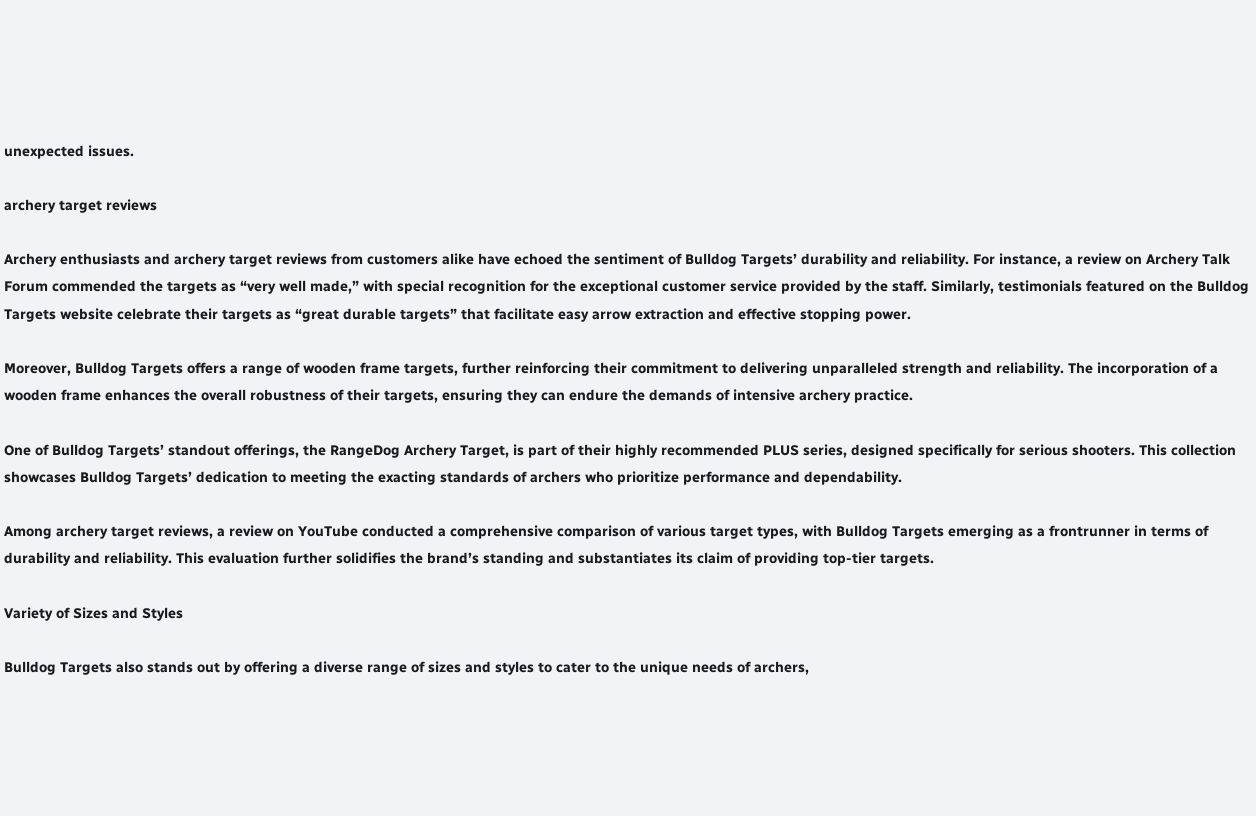unexpected issues.

archery target reviews

Archery enthusiasts and archery target reviews from customers alike have echoed the sentiment of Bulldog Targets’ durability and reliability. For instance, a review on Archery Talk Forum commended the targets as “very well made,” with special recognition for the exceptional customer service provided by the staff. Similarly, testimonials featured on the Bulldog Targets website celebrate their targets as “great durable targets” that facilitate easy arrow extraction and effective stopping power.

Moreover, Bulldog Targets offers a range of wooden frame targets, further reinforcing their commitment to delivering unparalleled strength and reliability. The incorporation of a wooden frame enhances the overall robustness of their targets, ensuring they can endure the demands of intensive archery practice.

One of Bulldog Targets’ standout offerings, the RangeDog Archery Target, is part of their highly recommended PLUS series, designed specifically for serious shooters. This collection showcases Bulldog Targets’ dedication to meeting the exacting standards of archers who prioritize performance and dependability.

Among archery target reviews, a review on YouTube conducted a comprehensive comparison of various target types, with Bulldog Targets emerging as a frontrunner in terms of durability and reliability. This evaluation further solidifies the brand’s standing and substantiates its claim of providing top-tier targets.

Variety of Sizes and Styles

Bulldog Targets also stands out by offering a diverse range of sizes and styles to cater to the unique needs of archers,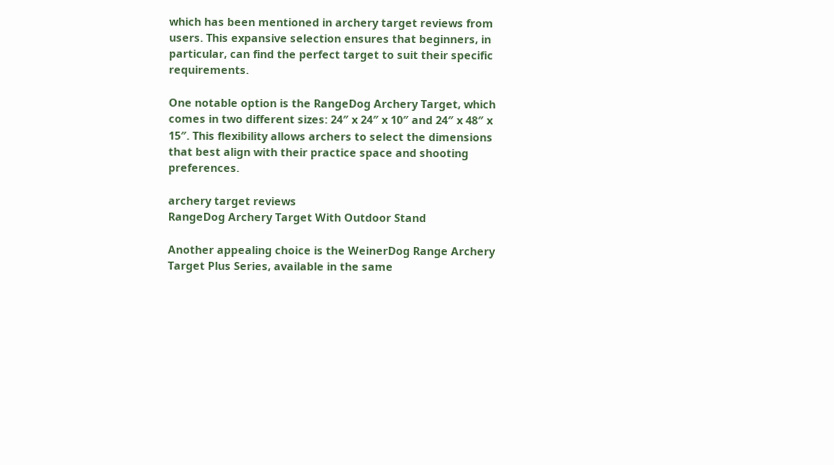which has been mentioned in archery target reviews from users. This expansive selection ensures that beginners, in particular, can find the perfect target to suit their specific requirements.

One notable option is the RangeDog Archery Target, which comes in two different sizes: 24″ x 24″ x 10″ and 24″ x 48″ x 15″. This flexibility allows archers to select the dimensions that best align with their practice space and shooting preferences.

archery target reviews
RangeDog Archery Target With Outdoor Stand

Another appealing choice is the WeinerDog Range Archery Target Plus Series, available in the same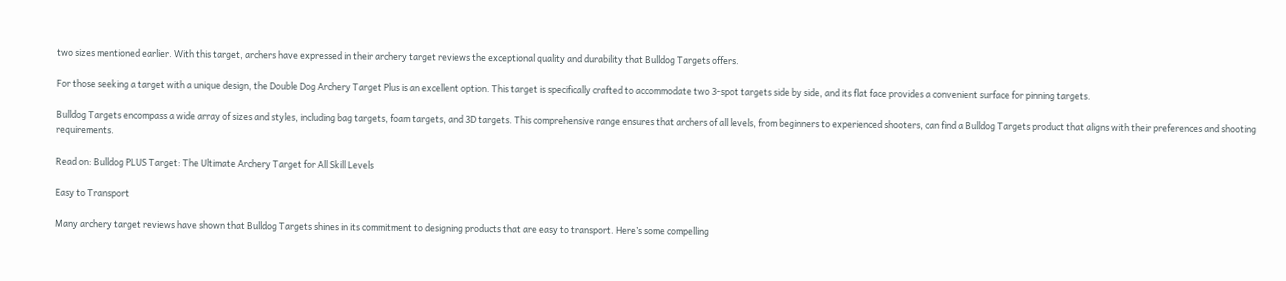two sizes mentioned earlier. With this target, archers have expressed in their archery target reviews the exceptional quality and durability that Bulldog Targets offers.

For those seeking a target with a unique design, the Double Dog Archery Target Plus is an excellent option. This target is specifically crafted to accommodate two 3-spot targets side by side, and its flat face provides a convenient surface for pinning targets.

Bulldog Targets encompass a wide array of sizes and styles, including bag targets, foam targets, and 3D targets. This comprehensive range ensures that archers of all levels, from beginners to experienced shooters, can find a Bulldog Targets product that aligns with their preferences and shooting requirements.

Read on: Bulldog PLUS Target: The Ultimate Archery Target for All Skill Levels

Easy to Transport

Many archery target reviews have shown that Bulldog Targets shines in its commitment to designing products that are easy to transport. Here’s some compelling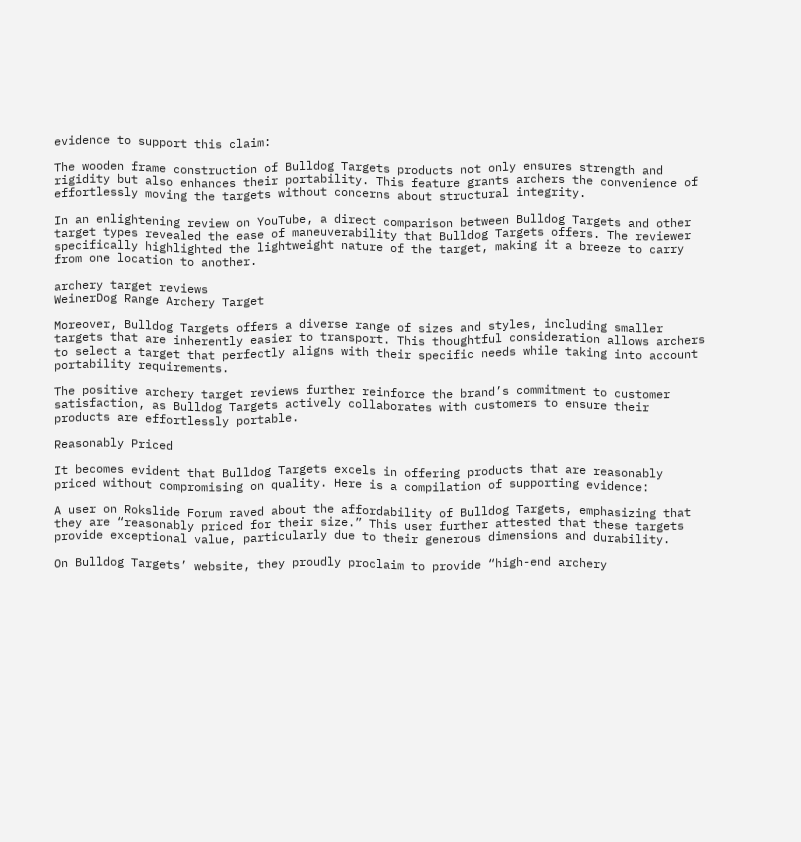evidence to support this claim:

The wooden frame construction of Bulldog Targets products not only ensures strength and rigidity but also enhances their portability. This feature grants archers the convenience of effortlessly moving the targets without concerns about structural integrity.

In an enlightening review on YouTube, a direct comparison between Bulldog Targets and other target types revealed the ease of maneuverability that Bulldog Targets offers. The reviewer specifically highlighted the lightweight nature of the target, making it a breeze to carry from one location to another.

archery target reviews
WeinerDog Range Archery Target

Moreover, Bulldog Targets offers a diverse range of sizes and styles, including smaller targets that are inherently easier to transport. This thoughtful consideration allows archers to select a target that perfectly aligns with their specific needs while taking into account portability requirements.

The positive archery target reviews further reinforce the brand’s commitment to customer satisfaction, as Bulldog Targets actively collaborates with customers to ensure their products are effortlessly portable.

Reasonably Priced

It becomes evident that Bulldog Targets excels in offering products that are reasonably priced without compromising on quality. Here is a compilation of supporting evidence:

A user on Rokslide Forum raved about the affordability of Bulldog Targets, emphasizing that they are “reasonably priced for their size.” This user further attested that these targets provide exceptional value, particularly due to their generous dimensions and durability.

On Bulldog Targets’ website, they proudly proclaim to provide “high-end archery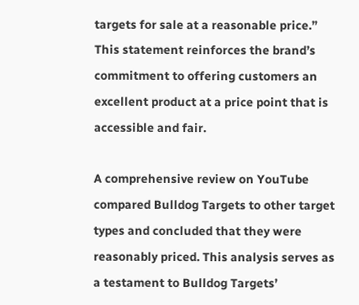targets for sale at a reasonable price.” This statement reinforces the brand’s commitment to offering customers an excellent product at a price point that is accessible and fair.

A comprehensive review on YouTube compared Bulldog Targets to other target types and concluded that they were reasonably priced. This analysis serves as a testament to Bulldog Targets’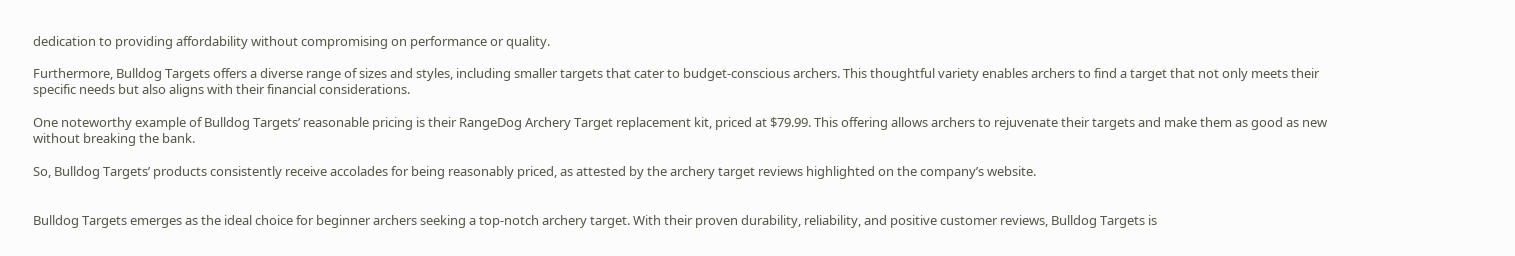dedication to providing affordability without compromising on performance or quality.

Furthermore, Bulldog Targets offers a diverse range of sizes and styles, including smaller targets that cater to budget-conscious archers. This thoughtful variety enables archers to find a target that not only meets their specific needs but also aligns with their financial considerations.

One noteworthy example of Bulldog Targets’ reasonable pricing is their RangeDog Archery Target replacement kit, priced at $79.99. This offering allows archers to rejuvenate their targets and make them as good as new without breaking the bank.

So, Bulldog Targets’ products consistently receive accolades for being reasonably priced, as attested by the archery target reviews highlighted on the company’s website.


Bulldog Targets emerges as the ideal choice for beginner archers seeking a top-notch archery target. With their proven durability, reliability, and positive customer reviews, Bulldog Targets is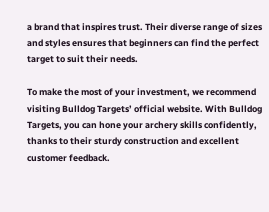a brand that inspires trust. Their diverse range of sizes and styles ensures that beginners can find the perfect target to suit their needs.

To make the most of your investment, we recommend visiting Bulldog Targets’ official website. With Bulldog Targets, you can hone your archery skills confidently, thanks to their sturdy construction and excellent customer feedback.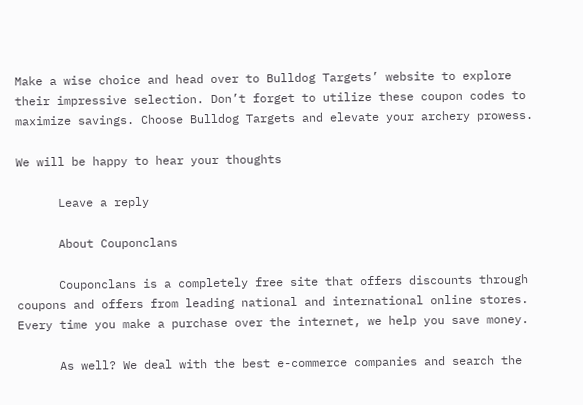Make a wise choice and head over to Bulldog Targets’ website to explore their impressive selection. Don’t forget to utilize these coupon codes to maximize savings. Choose Bulldog Targets and elevate your archery prowess.

We will be happy to hear your thoughts

      Leave a reply

      About Couponclans

      Couponclans is a completely free site that offers discounts through coupons and offers from leading national and international online stores. Every time you make a purchase over the internet, we help you save money.

      As well? We deal with the best e-commerce companies and search the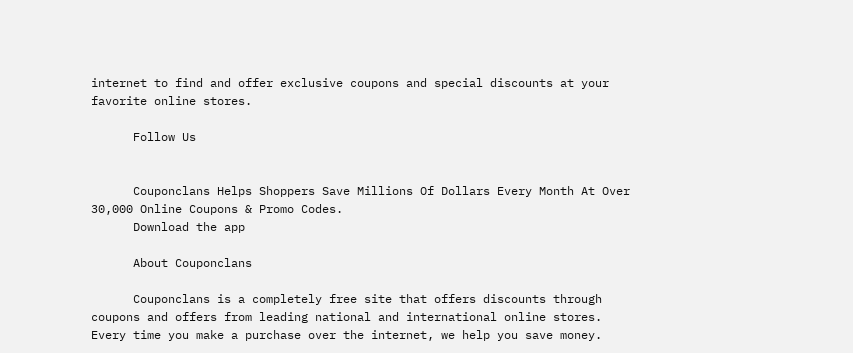internet to find and offer exclusive coupons and special discounts at your favorite online stores.

      Follow Us


      Couponclans Helps Shoppers Save Millions Of Dollars Every Month At Over 30,000 Online Coupons & Promo Codes.
      Download the app

      About Couponclans

      Couponclans is a completely free site that offers discounts through coupons and offers from leading national and international online stores. Every time you make a purchase over the internet, we help you save money.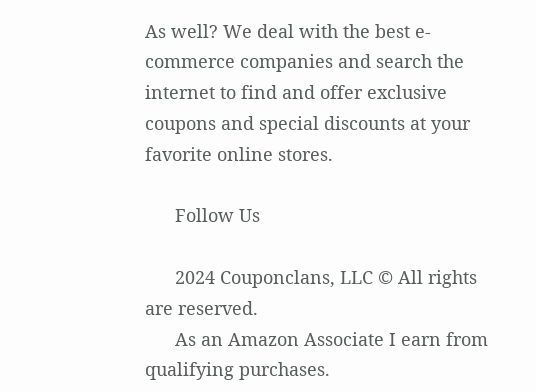As well? We deal with the best e-commerce companies and search the internet to find and offer exclusive coupons and special discounts at your favorite online stores.

      Follow Us

      2024 Couponclans, LLC © All rights are reserved.
      As an Amazon Associate I earn from qualifying purchases.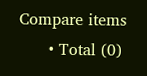Compare items
      • Total (0)